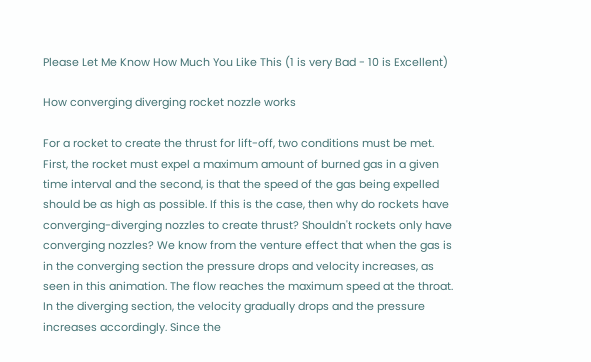Please Let Me Know How Much You Like This (1 is very Bad - 10 is Excellent)

How converging diverging rocket nozzle works

For a rocket to create the thrust for lift-off, two conditions must be met. First, the rocket must expel a maximum amount of burned gas in a given time interval and the second, is that the speed of the gas being expelled should be as high as possible. If this is the case, then why do rockets have converging-diverging nozzles to create thrust? Shouldn't rockets only have converging nozzles? We know from the venture effect that when the gas is in the converging section the pressure drops and velocity increases, as seen in this animation. The flow reaches the maximum speed at the throat. In the diverging section, the velocity gradually drops and the pressure increases accordingly. Since the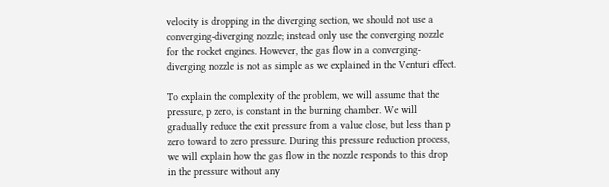velocity is dropping in the diverging section, we should not use a converging-diverging nozzle; instead only use the converging nozzle for the rocket engines. However, the gas flow in a converging-diverging nozzle is not as simple as we explained in the Venturi effect.

To explain the complexity of the problem, we will assume that the pressure, p zero, is constant in the burning chamber. We will gradually reduce the exit pressure from a value close, but less than p zero toward to zero pressure. During this pressure reduction process, we will explain how the gas flow in the nozzle responds to this drop in the pressure without any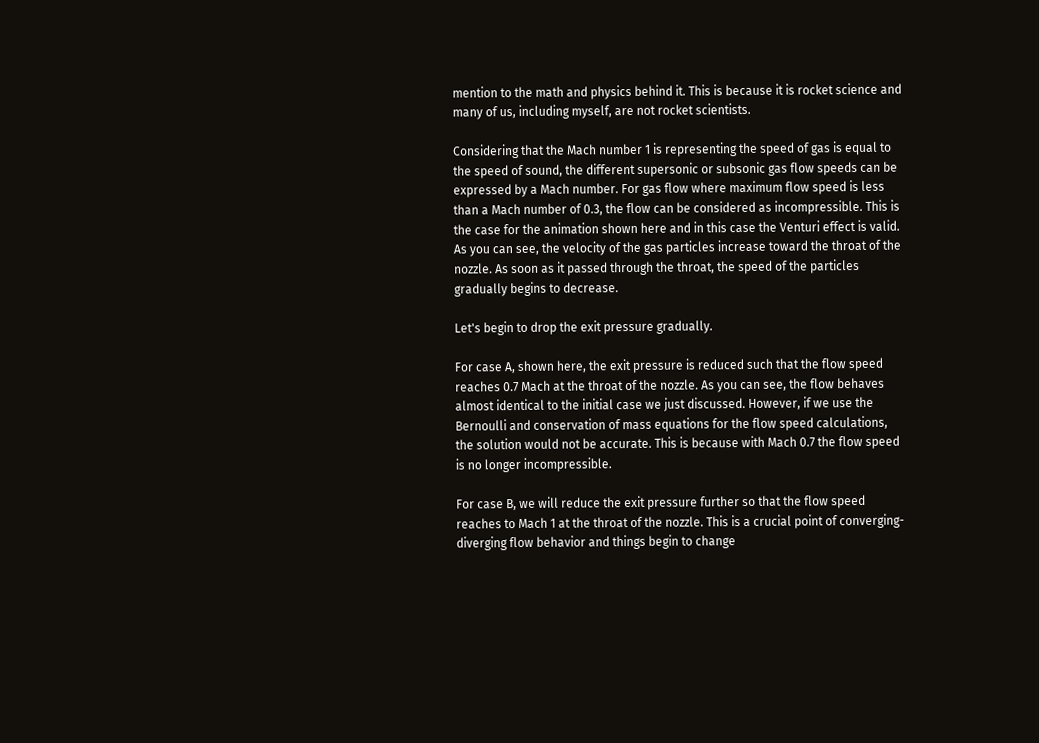mention to the math and physics behind it. This is because it is rocket science and many of us, including myself, are not rocket scientists.

Considering that the Mach number 1 is representing the speed of gas is equal to the speed of sound, the different supersonic or subsonic gas flow speeds can be expressed by a Mach number. For gas flow where maximum flow speed is less than a Mach number of 0.3, the flow can be considered as incompressible. This is the case for the animation shown here and in this case the Venturi effect is valid. As you can see, the velocity of the gas particles increase toward the throat of the nozzle. As soon as it passed through the throat, the speed of the particles gradually begins to decrease.

Let's begin to drop the exit pressure gradually.

For case A, shown here, the exit pressure is reduced such that the flow speed reaches 0.7 Mach at the throat of the nozzle. As you can see, the flow behaves almost identical to the initial case we just discussed. However, if we use the Bernoulli and conservation of mass equations for the flow speed calculations, the solution would not be accurate. This is because with Mach 0.7 the flow speed is no longer incompressible.

For case B, we will reduce the exit pressure further so that the flow speed reaches to Mach 1 at the throat of the nozzle. This is a crucial point of converging-diverging flow behavior and things begin to change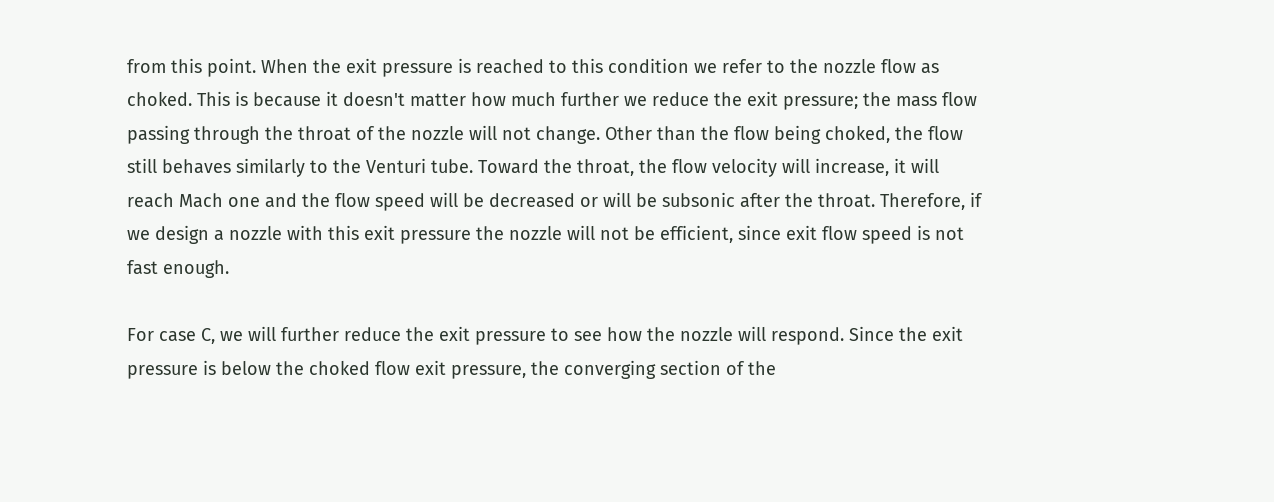from this point. When the exit pressure is reached to this condition we refer to the nozzle flow as choked. This is because it doesn't matter how much further we reduce the exit pressure; the mass flow passing through the throat of the nozzle will not change. Other than the flow being choked, the flow still behaves similarly to the Venturi tube. Toward the throat, the flow velocity will increase, it will reach Mach one and the flow speed will be decreased or will be subsonic after the throat. Therefore, if we design a nozzle with this exit pressure the nozzle will not be efficient, since exit flow speed is not fast enough.

For case C, we will further reduce the exit pressure to see how the nozzle will respond. Since the exit pressure is below the choked flow exit pressure, the converging section of the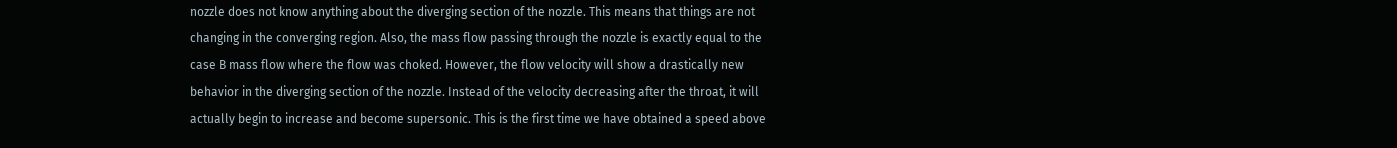nozzle does not know anything about the diverging section of the nozzle. This means that things are not changing in the converging region. Also, the mass flow passing through the nozzle is exactly equal to the case B mass flow where the flow was choked. However, the flow velocity will show a drastically new behavior in the diverging section of the nozzle. Instead of the velocity decreasing after the throat, it will actually begin to increase and become supersonic. This is the first time we have obtained a speed above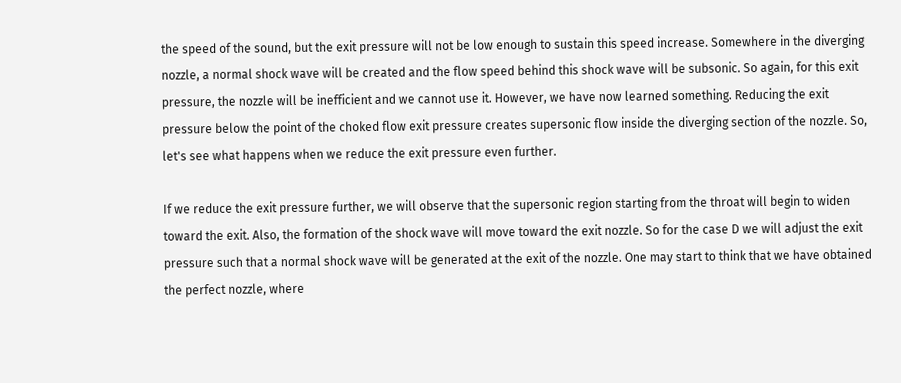the speed of the sound, but the exit pressure will not be low enough to sustain this speed increase. Somewhere in the diverging nozzle, a normal shock wave will be created and the flow speed behind this shock wave will be subsonic. So again, for this exit pressure, the nozzle will be inefficient and we cannot use it. However, we have now learned something. Reducing the exit pressure below the point of the choked flow exit pressure creates supersonic flow inside the diverging section of the nozzle. So, let's see what happens when we reduce the exit pressure even further.

If we reduce the exit pressure further, we will observe that the supersonic region starting from the throat will begin to widen toward the exit. Also, the formation of the shock wave will move toward the exit nozzle. So for the case D we will adjust the exit pressure such that a normal shock wave will be generated at the exit of the nozzle. One may start to think that we have obtained the perfect nozzle, where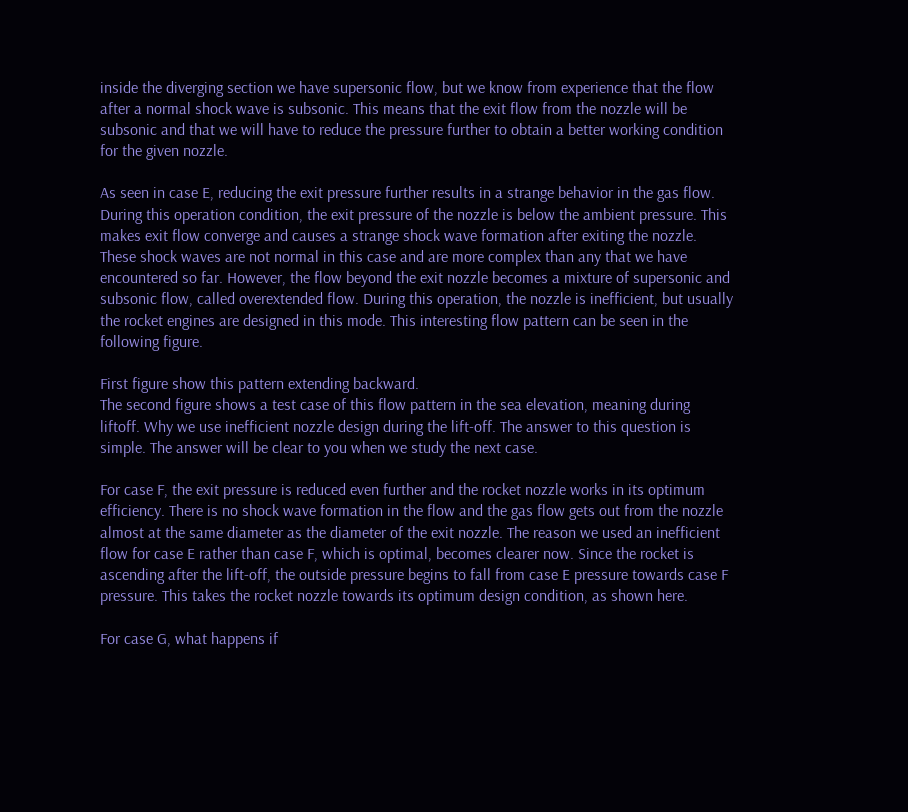inside the diverging section we have supersonic flow, but we know from experience that the flow after a normal shock wave is subsonic. This means that the exit flow from the nozzle will be subsonic and that we will have to reduce the pressure further to obtain a better working condition for the given nozzle.

As seen in case E, reducing the exit pressure further results in a strange behavior in the gas flow. During this operation condition, the exit pressure of the nozzle is below the ambient pressure. This makes exit flow converge and causes a strange shock wave formation after exiting the nozzle. These shock waves are not normal in this case and are more complex than any that we have encountered so far. However, the flow beyond the exit nozzle becomes a mixture of supersonic and subsonic flow, called overextended flow. During this operation, the nozzle is inefficient, but usually the rocket engines are designed in this mode. This interesting flow pattern can be seen in the following figure.

First figure show this pattern extending backward.
The second figure shows a test case of this flow pattern in the sea elevation, meaning during liftoff. Why we use inefficient nozzle design during the lift-off. The answer to this question is simple. The answer will be clear to you when we study the next case.

For case F, the exit pressure is reduced even further and the rocket nozzle works in its optimum efficiency. There is no shock wave formation in the flow and the gas flow gets out from the nozzle almost at the same diameter as the diameter of the exit nozzle. The reason we used an inefficient flow for case E rather than case F, which is optimal, becomes clearer now. Since the rocket is ascending after the lift-off, the outside pressure begins to fall from case E pressure towards case F pressure. This takes the rocket nozzle towards its optimum design condition, as shown here.

For case G, what happens if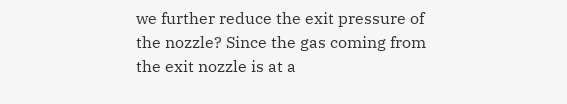we further reduce the exit pressure of the nozzle? Since the gas coming from the exit nozzle is at a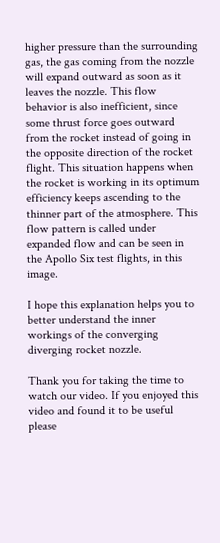higher pressure than the surrounding gas, the gas coming from the nozzle will expand outward as soon as it leaves the nozzle. This flow behavior is also inefficient, since some thrust force goes outward from the rocket instead of going in the opposite direction of the rocket flight. This situation happens when the rocket is working in its optimum efficiency keeps ascending to the thinner part of the atmosphere. This flow pattern is called under expanded flow and can be seen in the Apollo Six test flights, in this image.

I hope this explanation helps you to better understand the inner workings of the converging diverging rocket nozzle.

Thank you for taking the time to watch our video. If you enjoyed this video and found it to be useful please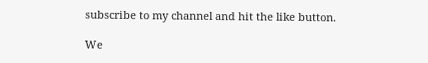subscribe to my channel and hit the like button.

We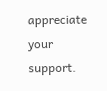appreciate your support.